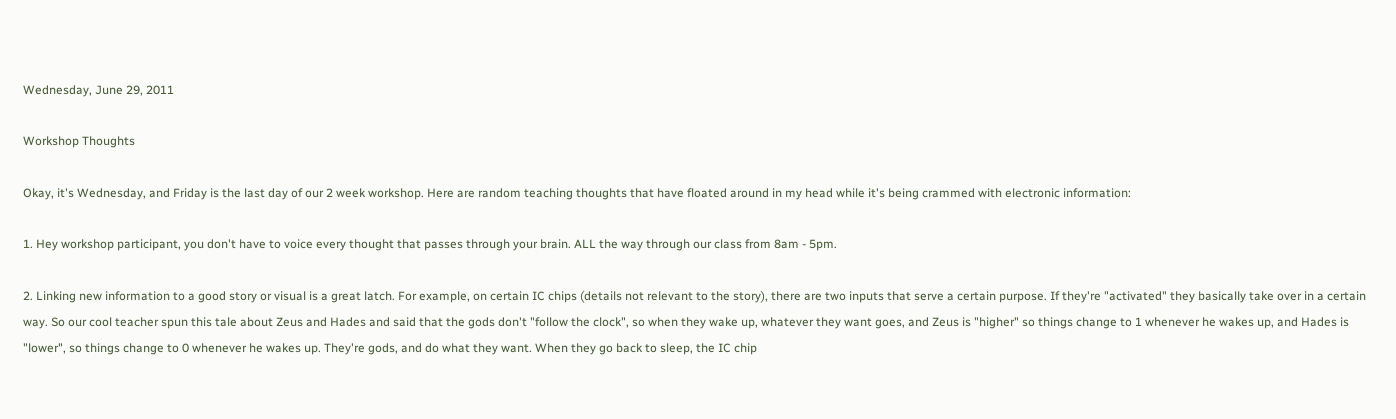Wednesday, June 29, 2011

Workshop Thoughts

Okay, it's Wednesday, and Friday is the last day of our 2 week workshop. Here are random teaching thoughts that have floated around in my head while it's being crammed with electronic information:

1. Hey workshop participant, you don't have to voice every thought that passes through your brain. ALL the way through our class from 8am - 5pm.

2. Linking new information to a good story or visual is a great latch. For example, on certain IC chips (details not relevant to the story), there are two inputs that serve a certain purpose. If they're "activated" they basically take over in a certain way. So our cool teacher spun this tale about Zeus and Hades and said that the gods don't "follow the clock", so when they wake up, whatever they want goes, and Zeus is "higher" so things change to 1 whenever he wakes up, and Hades is "lower", so things change to 0 whenever he wakes up. They're gods, and do what they want. When they go back to sleep, the IC chip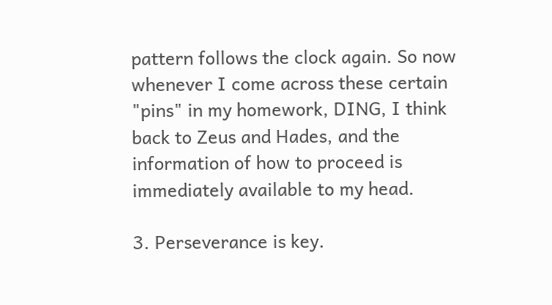pattern follows the clock again. So now whenever I come across these certain "pins" in my homework, DING, I think back to Zeus and Hades, and the information of how to proceed is immediately available to my head.

3. Perseverance is key.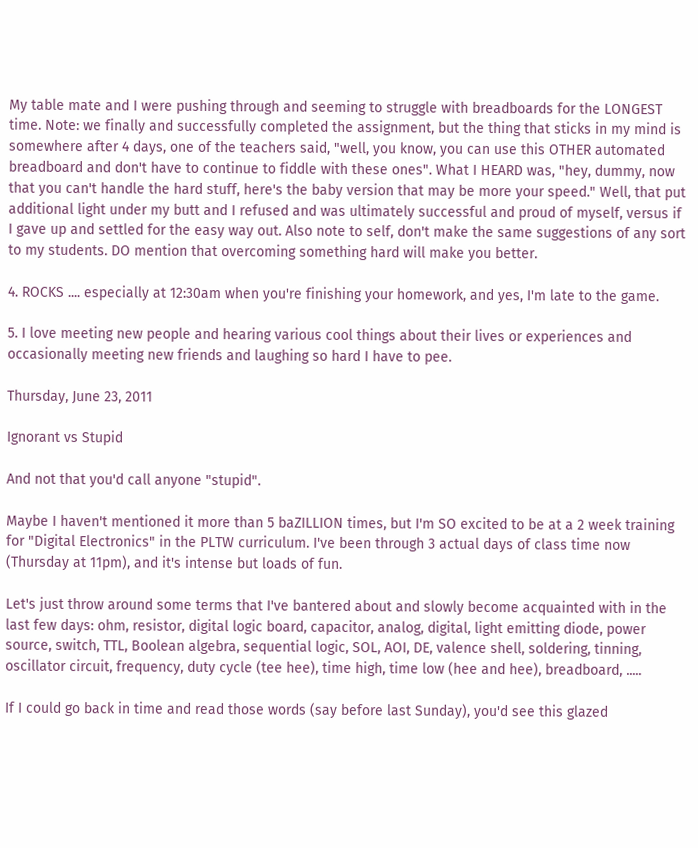My table mate and I were pushing through and seeming to struggle with breadboards for the LONGEST time. Note: we finally and successfully completed the assignment, but the thing that sticks in my mind is somewhere after 4 days, one of the teachers said, "well, you know, you can use this OTHER automated breadboard and don't have to continue to fiddle with these ones". What I HEARD was, "hey, dummy, now that you can't handle the hard stuff, here's the baby version that may be more your speed." Well, that put additional light under my butt and I refused and was ultimately successful and proud of myself, versus if I gave up and settled for the easy way out. Also note to self, don't make the same suggestions of any sort to my students. DO mention that overcoming something hard will make you better.

4. ROCKS .... especially at 12:30am when you're finishing your homework, and yes, I'm late to the game.

5. I love meeting new people and hearing various cool things about their lives or experiences and occasionally meeting new friends and laughing so hard I have to pee.

Thursday, June 23, 2011

Ignorant vs Stupid

And not that you'd call anyone "stupid".

Maybe I haven't mentioned it more than 5 baZILLION times, but I'm SO excited to be at a 2 week training for "Digital Electronics" in the PLTW curriculum. I've been through 3 actual days of class time now (Thursday at 11pm), and it's intense but loads of fun.

Let's just throw around some terms that I've bantered about and slowly become acquainted with in the last few days: ohm, resistor, digital logic board, capacitor, analog, digital, light emitting diode, power source, switch, TTL, Boolean algebra, sequential logic, SOL, AOI, DE, valence shell, soldering, tinning, oscillator circuit, frequency, duty cycle (tee hee), time high, time low (hee and hee), breadboard, .....

If I could go back in time and read those words (say before last Sunday), you'd see this glazed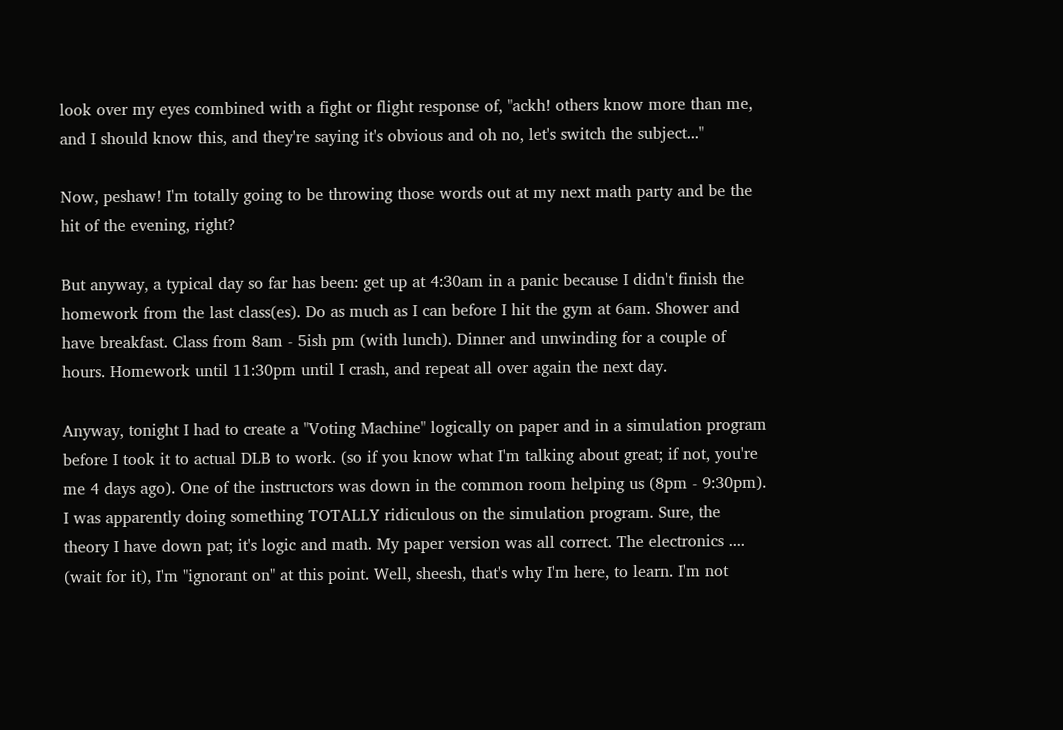look over my eyes combined with a fight or flight response of, "ackh! others know more than me, and I should know this, and they're saying it's obvious and oh no, let's switch the subject..."

Now, peshaw! I'm totally going to be throwing those words out at my next math party and be the hit of the evening, right?

But anyway, a typical day so far has been: get up at 4:30am in a panic because I didn't finish the homework from the last class(es). Do as much as I can before I hit the gym at 6am. Shower and have breakfast. Class from 8am - 5ish pm (with lunch). Dinner and unwinding for a couple of hours. Homework until 11:30pm until I crash, and repeat all over again the next day.

Anyway, tonight I had to create a "Voting Machine" logically on paper and in a simulation program before I took it to actual DLB to work. (so if you know what I'm talking about great; if not, you're me 4 days ago). One of the instructors was down in the common room helping us (8pm - 9:30pm). I was apparently doing something TOTALLY ridiculous on the simulation program. Sure, the theory I have down pat; it's logic and math. My paper version was all correct. The electronics .... (wait for it), I'm "ignorant on" at this point. Well, sheesh, that's why I'm here, to learn. I'm not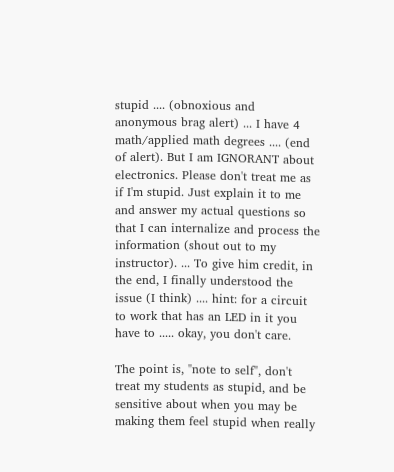stupid .... (obnoxious and anonymous brag alert) ... I have 4 math/applied math degrees .... (end of alert). But I am IGNORANT about electronics. Please don't treat me as if I'm stupid. Just explain it to me and answer my actual questions so that I can internalize and process the information (shout out to my instructor). ... To give him credit, in the end, I finally understood the issue (I think) .... hint: for a circuit to work that has an LED in it you have to ..... okay, you don't care.

The point is, "note to self", don't treat my students as stupid, and be sensitive about when you may be making them feel stupid when really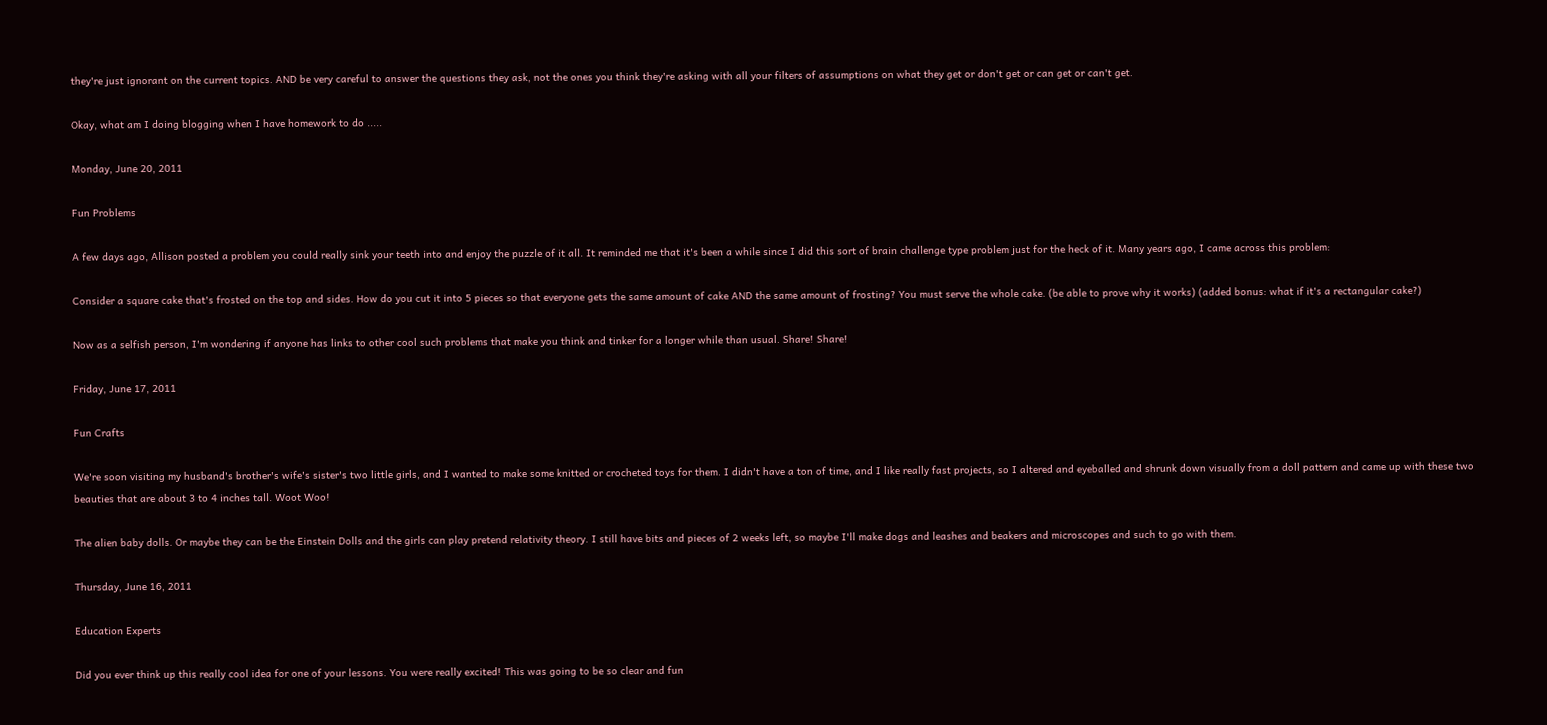they're just ignorant on the current topics. AND be very careful to answer the questions they ask, not the ones you think they're asking with all your filters of assumptions on what they get or don't get or can get or can't get.

Okay, what am I doing blogging when I have homework to do .....

Monday, June 20, 2011

Fun Problems

A few days ago, Allison posted a problem you could really sink your teeth into and enjoy the puzzle of it all. It reminded me that it's been a while since I did this sort of brain challenge type problem just for the heck of it. Many years ago, I came across this problem:

Consider a square cake that's frosted on the top and sides. How do you cut it into 5 pieces so that everyone gets the same amount of cake AND the same amount of frosting? You must serve the whole cake. (be able to prove why it works) (added bonus: what if it's a rectangular cake?)

Now as a selfish person, I'm wondering if anyone has links to other cool such problems that make you think and tinker for a longer while than usual. Share! Share!

Friday, June 17, 2011

Fun Crafts

We're soon visiting my husband's brother's wife's sister's two little girls, and I wanted to make some knitted or crocheted toys for them. I didn't have a ton of time, and I like really fast projects, so I altered and eyeballed and shrunk down visually from a doll pattern and came up with these two beauties that are about 3 to 4 inches tall. Woot Woo!

The alien baby dolls. Or maybe they can be the Einstein Dolls and the girls can play pretend relativity theory. I still have bits and pieces of 2 weeks left, so maybe I'll make dogs and leashes and beakers and microscopes and such to go with them.

Thursday, June 16, 2011

Education Experts

Did you ever think up this really cool idea for one of your lessons. You were really excited! This was going to be so clear and fun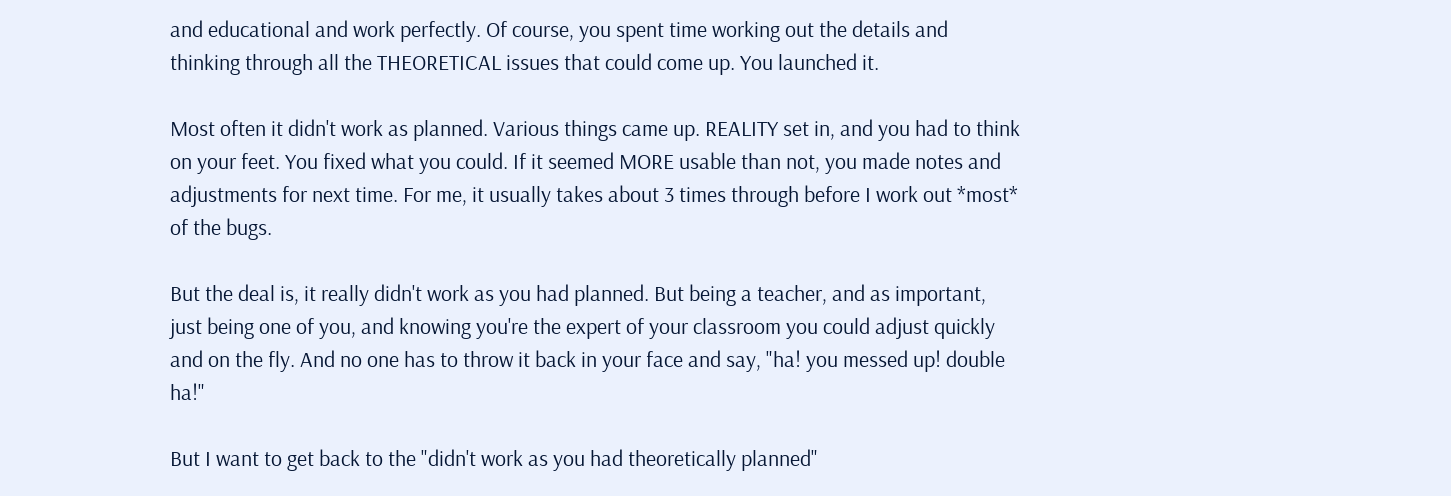and educational and work perfectly. Of course, you spent time working out the details and thinking through all the THEORETICAL issues that could come up. You launched it.

Most often it didn't work as planned. Various things came up. REALITY set in, and you had to think on your feet. You fixed what you could. If it seemed MORE usable than not, you made notes and adjustments for next time. For me, it usually takes about 3 times through before I work out *most* of the bugs.

But the deal is, it really didn't work as you had planned. But being a teacher, and as important, just being one of you, and knowing you're the expert of your classroom you could adjust quickly and on the fly. And no one has to throw it back in your face and say, "ha! you messed up! double ha!"

But I want to get back to the "didn't work as you had theoretically planned"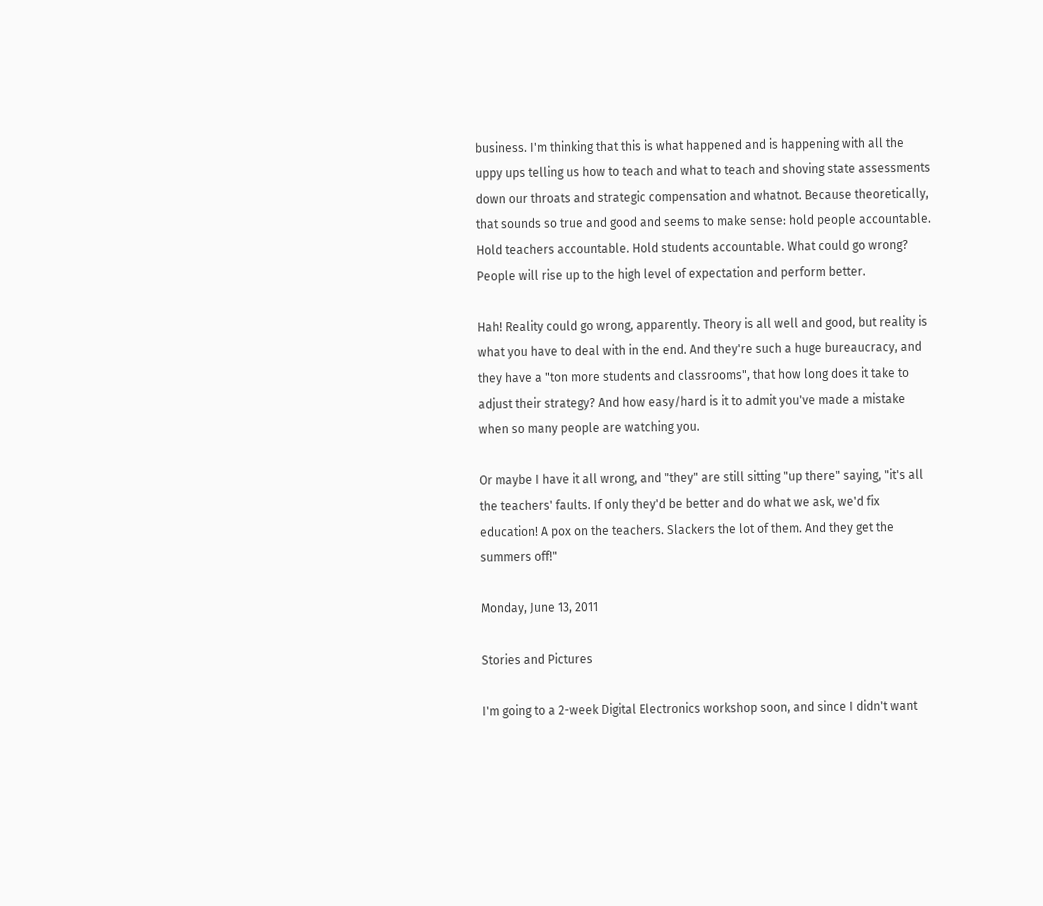business. I'm thinking that this is what happened and is happening with all the uppy ups telling us how to teach and what to teach and shoving state assessments down our throats and strategic compensation and whatnot. Because theoretically, that sounds so true and good and seems to make sense: hold people accountable. Hold teachers accountable. Hold students accountable. What could go wrong? People will rise up to the high level of expectation and perform better.

Hah! Reality could go wrong, apparently. Theory is all well and good, but reality is what you have to deal with in the end. And they're such a huge bureaucracy, and they have a "ton more students and classrooms", that how long does it take to adjust their strategy? And how easy/hard is it to admit you've made a mistake when so many people are watching you.

Or maybe I have it all wrong, and "they" are still sitting "up there" saying, "it's all the teachers' faults. If only they'd be better and do what we ask, we'd fix education! A pox on the teachers. Slackers the lot of them. And they get the summers off!"

Monday, June 13, 2011

Stories and Pictures

I'm going to a 2-week Digital Electronics workshop soon, and since I didn't want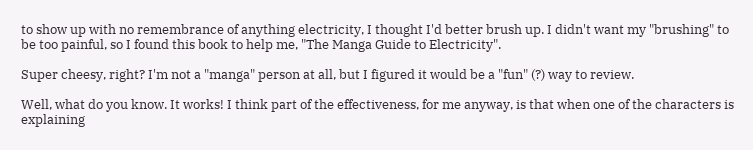to show up with no remembrance of anything electricity, I thought I'd better brush up. I didn't want my "brushing" to be too painful, so I found this book to help me, "The Manga Guide to Electricity".

Super cheesy, right? I'm not a "manga" person at all, but I figured it would be a "fun" (?) way to review.

Well, what do you know. It works! I think part of the effectiveness, for me anyway, is that when one of the characters is explaining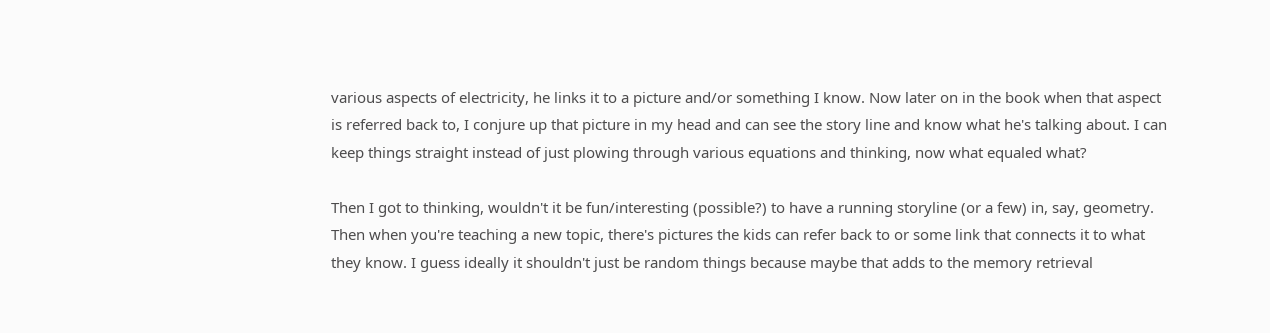various aspects of electricity, he links it to a picture and/or something I know. Now later on in the book when that aspect is referred back to, I conjure up that picture in my head and can see the story line and know what he's talking about. I can keep things straight instead of just plowing through various equations and thinking, now what equaled what?

Then I got to thinking, wouldn't it be fun/interesting (possible?) to have a running storyline (or a few) in, say, geometry. Then when you're teaching a new topic, there's pictures the kids can refer back to or some link that connects it to what they know. I guess ideally it shouldn't just be random things because maybe that adds to the memory retrieval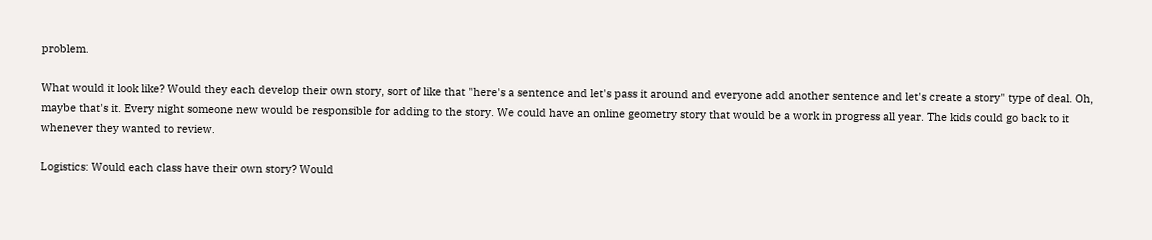problem.

What would it look like? Would they each develop their own story, sort of like that "here's a sentence and let's pass it around and everyone add another sentence and let's create a story" type of deal. Oh, maybe that's it. Every night someone new would be responsible for adding to the story. We could have an online geometry story that would be a work in progress all year. The kids could go back to it whenever they wanted to review.

Logistics: Would each class have their own story? Would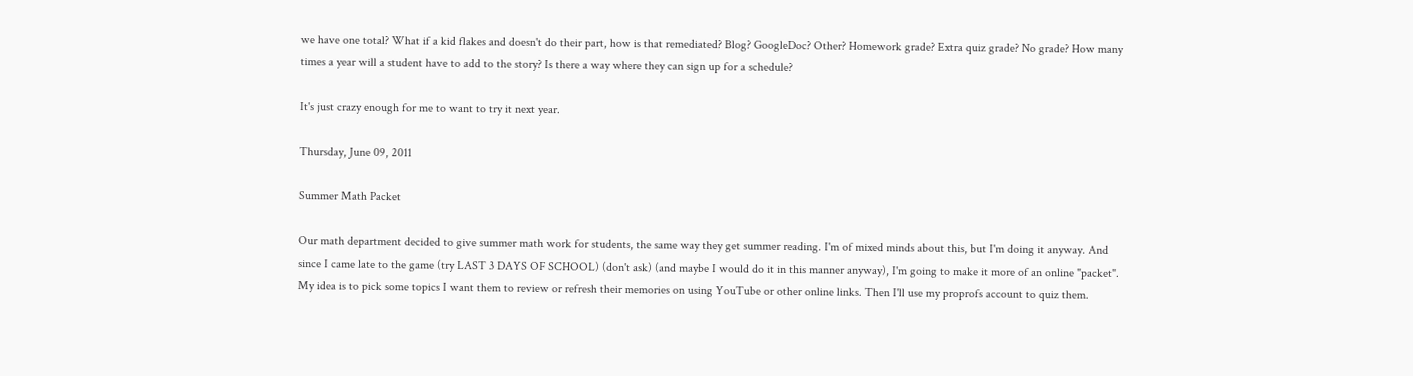we have one total? What if a kid flakes and doesn't do their part, how is that remediated? Blog? GoogleDoc? Other? Homework grade? Extra quiz grade? No grade? How many times a year will a student have to add to the story? Is there a way where they can sign up for a schedule?

It's just crazy enough for me to want to try it next year.

Thursday, June 09, 2011

Summer Math Packet

Our math department decided to give summer math work for students, the same way they get summer reading. I'm of mixed minds about this, but I'm doing it anyway. And since I came late to the game (try LAST 3 DAYS OF SCHOOL) (don't ask) (and maybe I would do it in this manner anyway), I'm going to make it more of an online "packet". My idea is to pick some topics I want them to review or refresh their memories on using YouTube or other online links. Then I'll use my proprofs account to quiz them.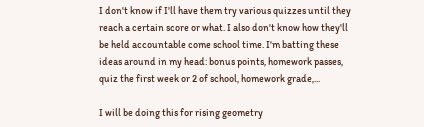I don't know if I'll have them try various quizzes until they reach a certain score or what. I also don't know how they'll be held accountable come school time. I'm batting these ideas around in my head: bonus points, homework passes, quiz the first week or 2 of school, homework grade,...

I will be doing this for rising geometry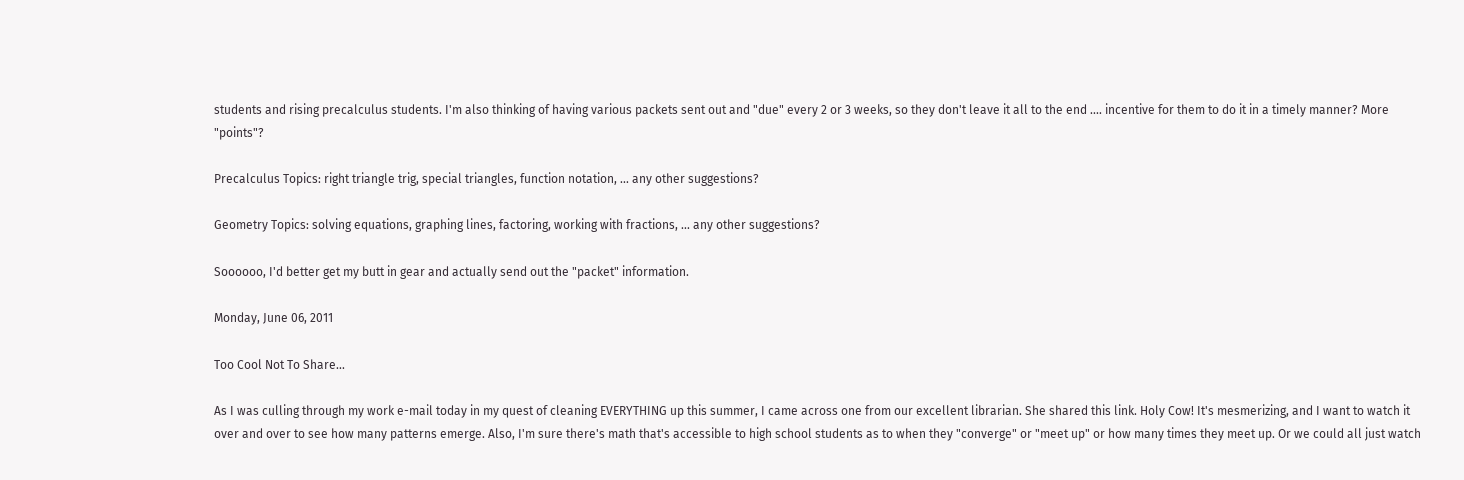students and rising precalculus students. I'm also thinking of having various packets sent out and "due" every 2 or 3 weeks, so they don't leave it all to the end .... incentive for them to do it in a timely manner? More "points"?

Precalculus Topics: right triangle trig, special triangles, function notation, ... any other suggestions?

Geometry Topics: solving equations, graphing lines, factoring, working with fractions, ... any other suggestions?

Soooooo, I'd better get my butt in gear and actually send out the "packet" information.

Monday, June 06, 2011

Too Cool Not To Share...

As I was culling through my work e-mail today in my quest of cleaning EVERYTHING up this summer, I came across one from our excellent librarian. She shared this link. Holy Cow! It's mesmerizing, and I want to watch it over and over to see how many patterns emerge. Also, I'm sure there's math that's accessible to high school students as to when they "converge" or "meet up" or how many times they meet up. Or we could all just watch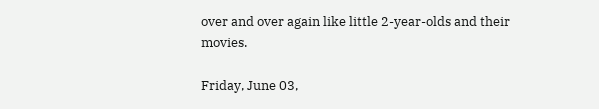over and over again like little 2-year-olds and their movies.

Friday, June 03,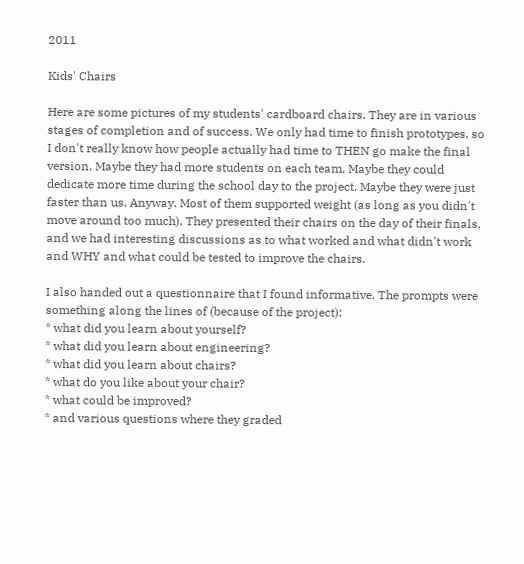2011

Kids' Chairs

Here are some pictures of my students' cardboard chairs. They are in various stages of completion and of success. We only had time to finish prototypes, so I don't really know how people actually had time to THEN go make the final version. Maybe they had more students on each team. Maybe they could dedicate more time during the school day to the project. Maybe they were just faster than us. Anyway. Most of them supported weight (as long as you didn't move around too much). They presented their chairs on the day of their finals, and we had interesting discussions as to what worked and what didn't work and WHY and what could be tested to improve the chairs.

I also handed out a questionnaire that I found informative. The prompts were something along the lines of (because of the project):
* what did you learn about yourself?
* what did you learn about engineering?
* what did you learn about chairs?
* what do you like about your chair?
* what could be improved?
* and various questions where they graded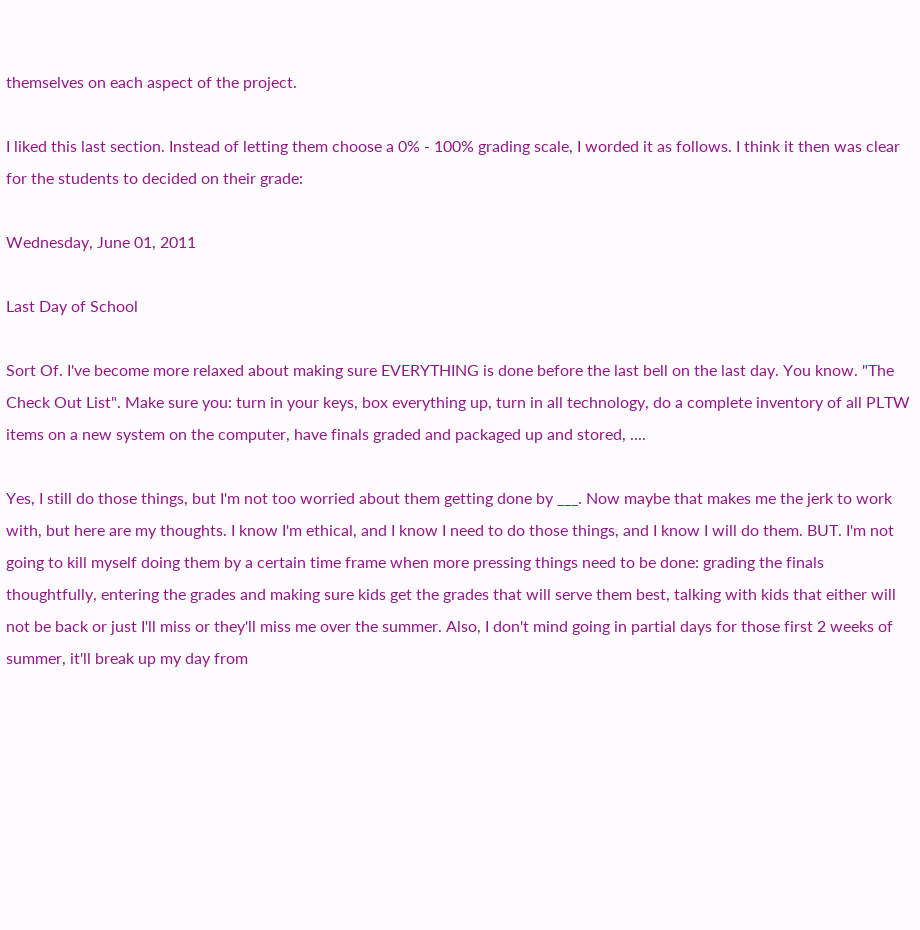themselves on each aspect of the project.

I liked this last section. Instead of letting them choose a 0% - 100% grading scale, I worded it as follows. I think it then was clear for the students to decided on their grade:

Wednesday, June 01, 2011

Last Day of School

Sort Of. I've become more relaxed about making sure EVERYTHING is done before the last bell on the last day. You know. "The Check Out List". Make sure you: turn in your keys, box everything up, turn in all technology, do a complete inventory of all PLTW items on a new system on the computer, have finals graded and packaged up and stored, ....

Yes, I still do those things, but I'm not too worried about them getting done by ___. Now maybe that makes me the jerk to work with, but here are my thoughts. I know I'm ethical, and I know I need to do those things, and I know I will do them. BUT. I'm not going to kill myself doing them by a certain time frame when more pressing things need to be done: grading the finals thoughtfully, entering the grades and making sure kids get the grades that will serve them best, talking with kids that either will not be back or just I'll miss or they'll miss me over the summer. Also, I don't mind going in partial days for those first 2 weeks of summer, it'll break up my day from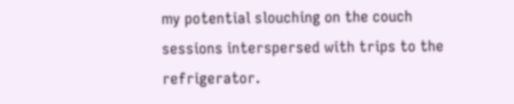my potential slouching on the couch sessions interspersed with trips to the refrigerator.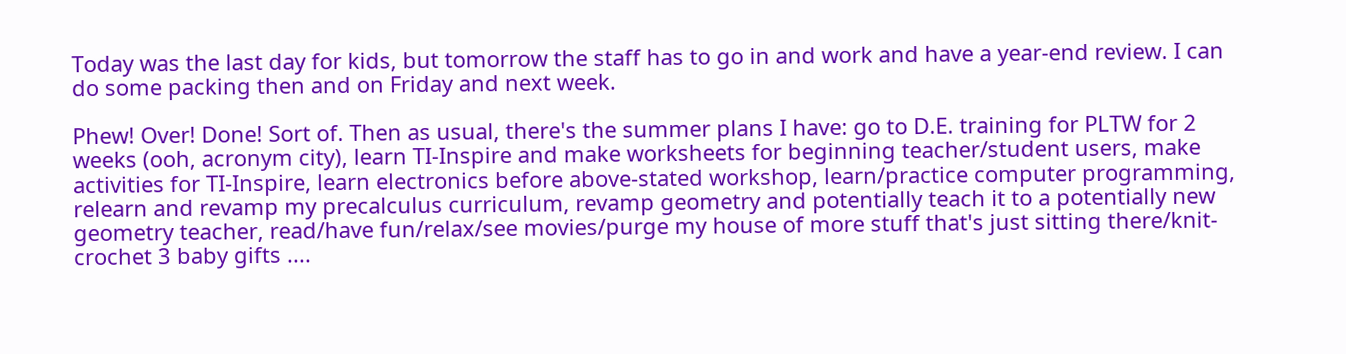Today was the last day for kids, but tomorrow the staff has to go in and work and have a year-end review. I can do some packing then and on Friday and next week.

Phew! Over! Done! Sort of. Then as usual, there's the summer plans I have: go to D.E. training for PLTW for 2 weeks (ooh, acronym city), learn TI-Inspire and make worksheets for beginning teacher/student users, make activities for TI-Inspire, learn electronics before above-stated workshop, learn/practice computer programming, relearn and revamp my precalculus curriculum, revamp geometry and potentially teach it to a potentially new geometry teacher, read/have fun/relax/see movies/purge my house of more stuff that's just sitting there/knit-crochet 3 baby gifts ....